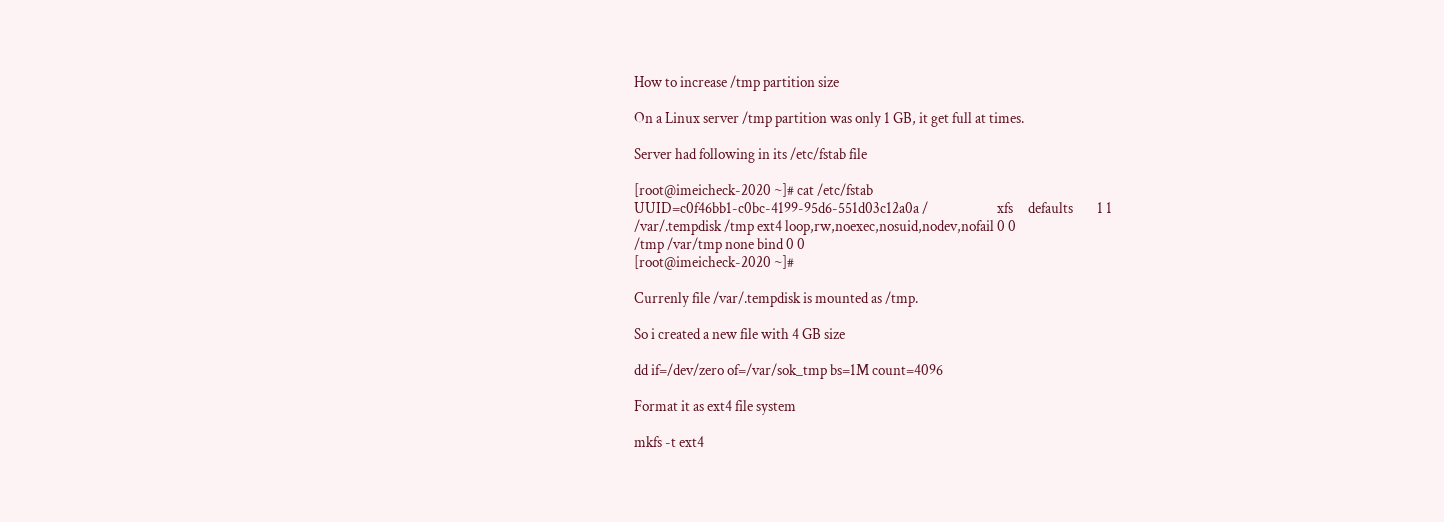How to increase /tmp partition size

On a Linux server /tmp partition was only 1 GB, it get full at times.

Server had following in its /etc/fstab file

[root@imeicheck-2020 ~]# cat /etc/fstab
UUID=c0f46bb1-c0bc-4199-95d6-551d03c12a0a /                       xfs     defaults        1 1
/var/.tempdisk /tmp ext4 loop,rw,noexec,nosuid,nodev,nofail 0 0
/tmp /var/tmp none bind 0 0
[root@imeicheck-2020 ~]#

Currenly file /var/.tempdisk is mounted as /tmp.

So i created a new file with 4 GB size

dd if=/dev/zero of=/var/sok_tmp bs=1M count=4096

Format it as ext4 file system

mkfs -t ext4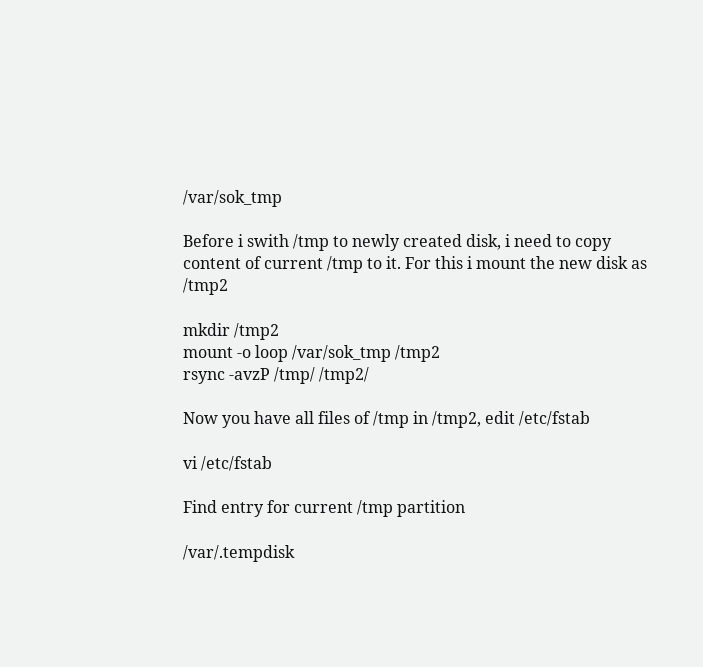/var/sok_tmp

Before i swith /tmp to newly created disk, i need to copy content of current /tmp to it. For this i mount the new disk as /tmp2

mkdir /tmp2
mount -o loop /var/sok_tmp /tmp2
rsync -avzP /tmp/ /tmp2/

Now you have all files of /tmp in /tmp2, edit /etc/fstab

vi /etc/fstab

Find entry for current /tmp partition

/var/.tempdisk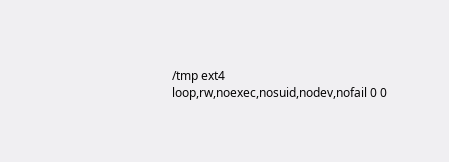/tmp ext4 loop,rw,noexec,nosuid,nodev,nofail 0 0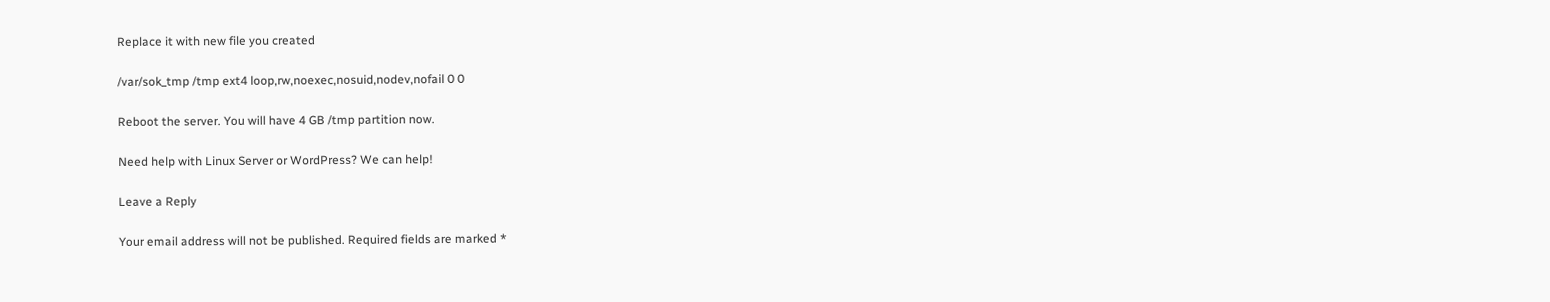Replace it with new file you created

/var/sok_tmp /tmp ext4 loop,rw,noexec,nosuid,nodev,nofail 0 0

Reboot the server. You will have 4 GB /tmp partition now.

Need help with Linux Server or WordPress? We can help!

Leave a Reply

Your email address will not be published. Required fields are marked *